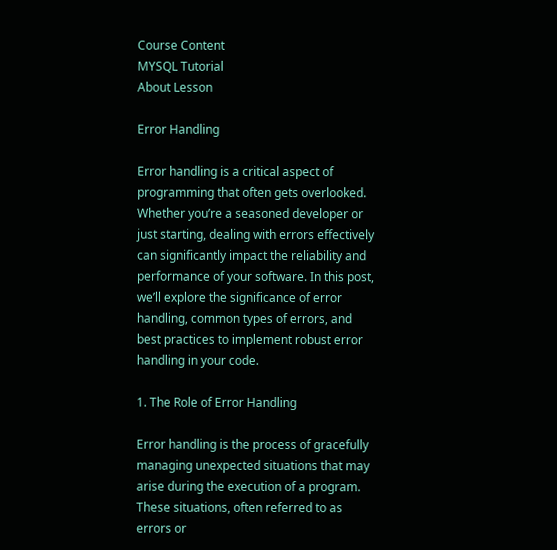Course Content
MYSQL Tutorial
About Lesson

Error Handling

Error handling is a critical aspect of programming that often gets overlooked. Whether you’re a seasoned developer or just starting, dealing with errors effectively can significantly impact the reliability and performance of your software. In this post, we’ll explore the significance of error handling, common types of errors, and best practices to implement robust error handling in your code.

1. The Role of Error Handling

Error handling is the process of gracefully managing unexpected situations that may arise during the execution of a program. These situations, often referred to as errors or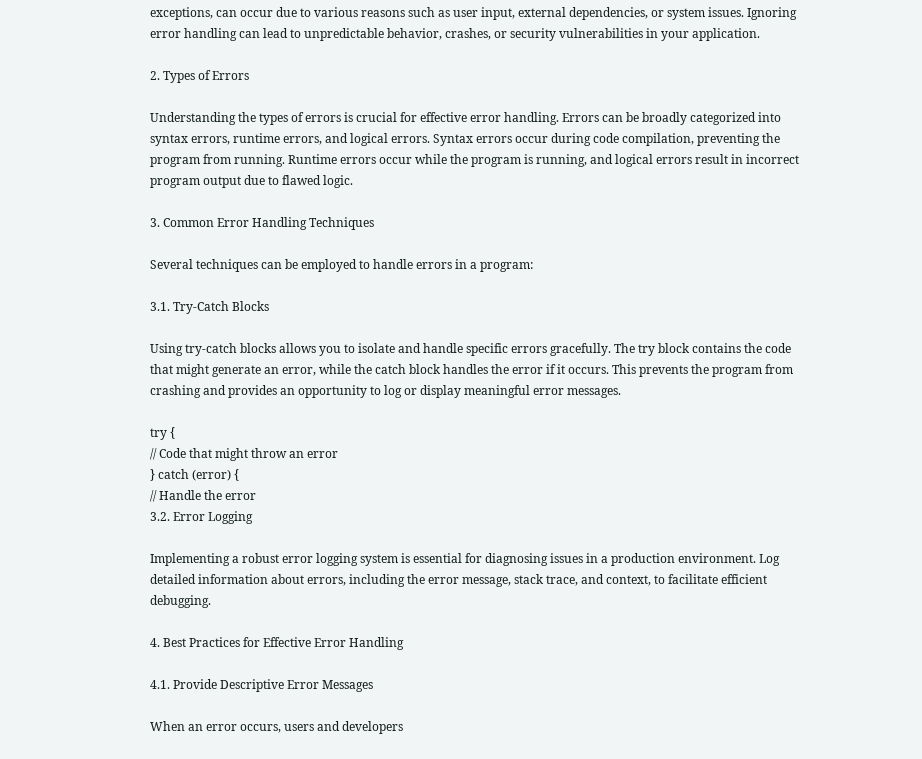exceptions, can occur due to various reasons such as user input, external dependencies, or system issues. Ignoring error handling can lead to unpredictable behavior, crashes, or security vulnerabilities in your application.

2. Types of Errors

Understanding the types of errors is crucial for effective error handling. Errors can be broadly categorized into syntax errors, runtime errors, and logical errors. Syntax errors occur during code compilation, preventing the program from running. Runtime errors occur while the program is running, and logical errors result in incorrect program output due to flawed logic.

3. Common Error Handling Techniques

Several techniques can be employed to handle errors in a program:

3.1. Try-Catch Blocks

Using try-catch blocks allows you to isolate and handle specific errors gracefully. The try block contains the code that might generate an error, while the catch block handles the error if it occurs. This prevents the program from crashing and provides an opportunity to log or display meaningful error messages.

try {
// Code that might throw an error
} catch (error) {
// Handle the error
3.2. Error Logging

Implementing a robust error logging system is essential for diagnosing issues in a production environment. Log detailed information about errors, including the error message, stack trace, and context, to facilitate efficient debugging.

4. Best Practices for Effective Error Handling

4.1. Provide Descriptive Error Messages

When an error occurs, users and developers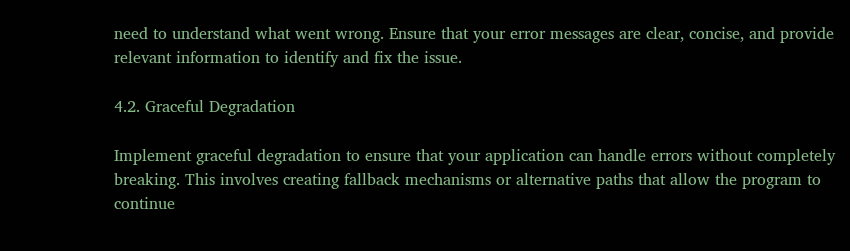need to understand what went wrong. Ensure that your error messages are clear, concise, and provide relevant information to identify and fix the issue.

4.2. Graceful Degradation

Implement graceful degradation to ensure that your application can handle errors without completely breaking. This involves creating fallback mechanisms or alternative paths that allow the program to continue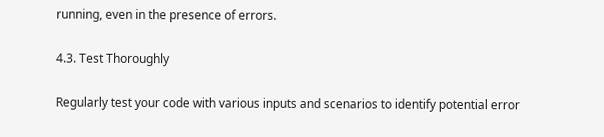running, even in the presence of errors.

4.3. Test Thoroughly

Regularly test your code with various inputs and scenarios to identify potential error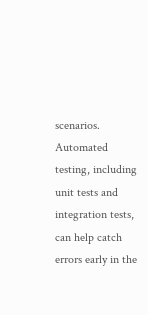scenarios. Automated testing, including unit tests and integration tests, can help catch errors early in the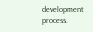development process.